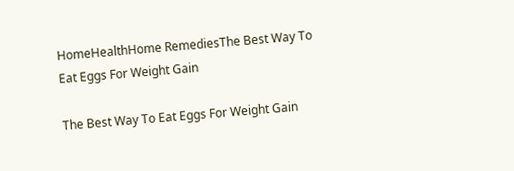HomeHealthHome RemediesThe Best Way To Eat Eggs For Weight Gain

The Best Way To Eat Eggs For Weight Gain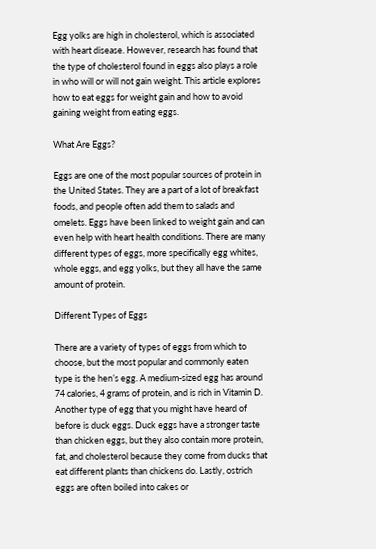Egg yolks are high in cholesterol, which is associated with heart disease. However, research has found that the type of cholesterol found in eggs also plays a role in who will or will not gain weight. This article explores how to eat eggs for weight gain and how to avoid gaining weight from eating eggs.

What Are Eggs?

Eggs are one of the most popular sources of protein in the United States. They are a part of a lot of breakfast foods, and people often add them to salads and omelets. Eggs have been linked to weight gain and can even help with heart health conditions. There are many different types of eggs, more specifically egg whites, whole eggs, and egg yolks, but they all have the same amount of protein.

Different Types of Eggs

There are a variety of types of eggs from which to choose, but the most popular and commonly eaten type is the hen’s egg. A medium-sized egg has around 74 calories, 4 grams of protein, and is rich in Vitamin D. Another type of egg that you might have heard of before is duck eggs. Duck eggs have a stronger taste than chicken eggs, but they also contain more protein, fat, and cholesterol because they come from ducks that eat different plants than chickens do. Lastly, ostrich eggs are often boiled into cakes or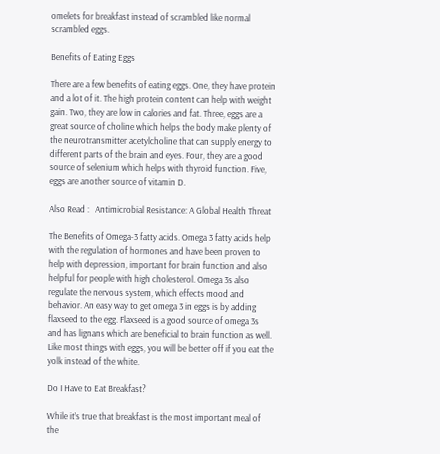omelets for breakfast instead of scrambled like normal scrambled eggs.

Benefits of Eating Eggs

There are a few benefits of eating eggs. One, they have protein and a lot of it. The high protein content can help with weight gain. Two, they are low in calories and fat. Three, eggs are a great source of choline which helps the body make plenty of the neurotransmitter acetylcholine that can supply energy to different parts of the brain and eyes. Four, they are a good source of selenium which helps with thyroid function. Five, eggs are another source of vitamin D.

Also Read :   Antimicrobial Resistance: A Global Health Threat

The Benefits of Omega-3 fatty acids. Omega 3 fatty acids help with the regulation of hormones and have been proven to help with depression, important for brain function and also helpful for people with high cholesterol. Omega 3s also regulate the nervous system, which effects mood and behavior. An easy way to get omega 3 in eggs is by adding flaxseed to the egg. Flaxseed is a good source of omega 3s and has lignans which are beneficial to brain function as well. Like most things with eggs, you will be better off if you eat the yolk instead of the white.

Do I Have to Eat Breakfast?

While it’s true that breakfast is the most important meal of the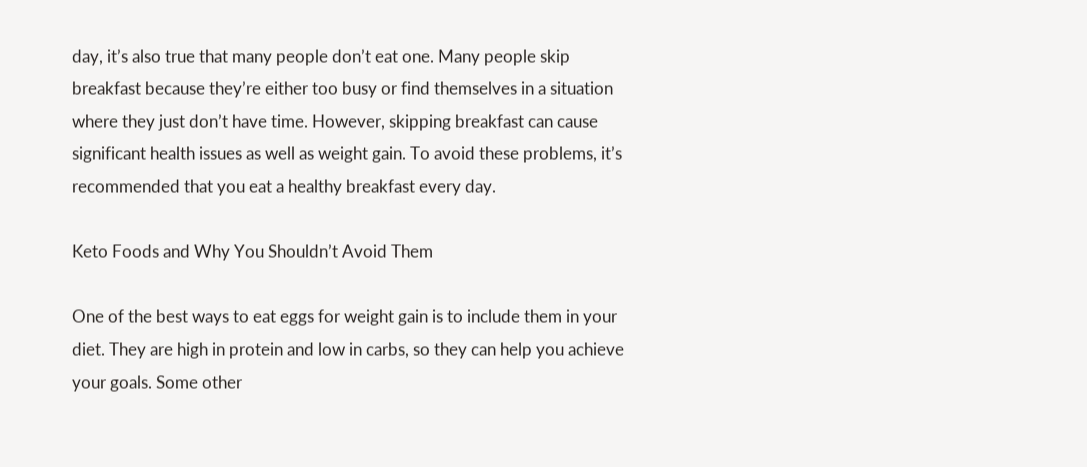day, it’s also true that many people don’t eat one. Many people skip breakfast because they’re either too busy or find themselves in a situation where they just don’t have time. However, skipping breakfast can cause significant health issues as well as weight gain. To avoid these problems, it’s recommended that you eat a healthy breakfast every day.

Keto Foods and Why You Shouldn’t Avoid Them

One of the best ways to eat eggs for weight gain is to include them in your diet. They are high in protein and low in carbs, so they can help you achieve your goals. Some other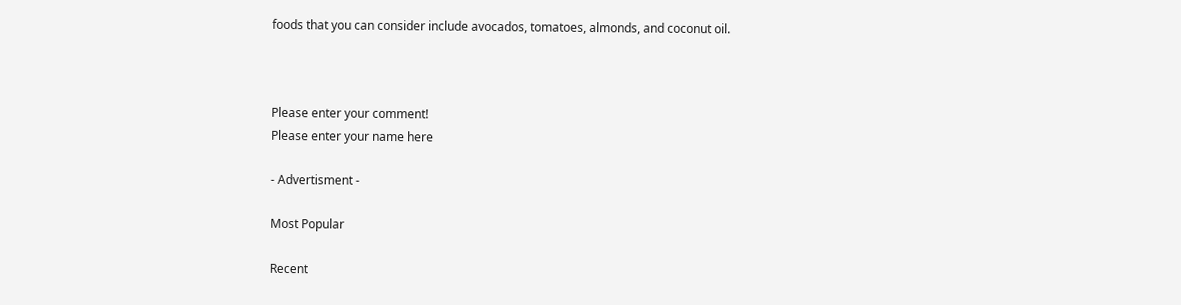foods that you can consider include avocados, tomatoes, almonds, and coconut oil.



Please enter your comment!
Please enter your name here

- Advertisment -

Most Popular

Recent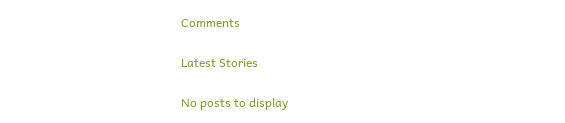Comments

Latest Stories

No posts to display